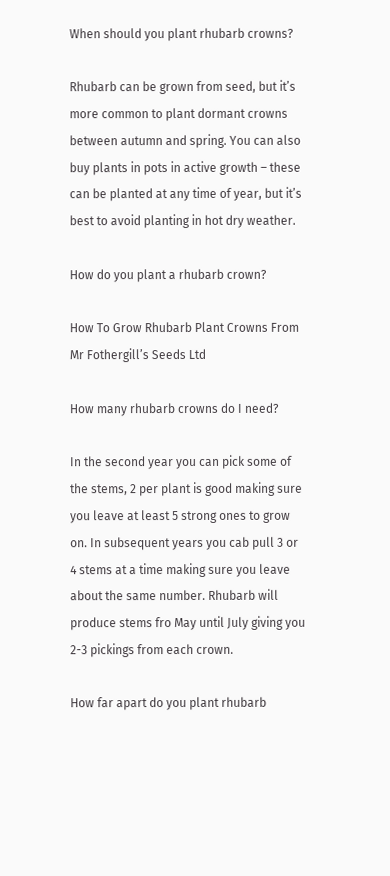When should you plant rhubarb crowns?

Rhubarb can be grown from seed, but it’s more common to plant dormant crowns between autumn and spring. You can also buy plants in pots in active growth – these can be planted at any time of year, but it’s best to avoid planting in hot dry weather.

How do you plant a rhubarb crown?

How To Grow Rhubarb Plant Crowns From Mr Fothergill’s Seeds Ltd

How many rhubarb crowns do I need?

In the second year you can pick some of the stems, 2 per plant is good making sure you leave at least 5 strong ones to grow on. In subsequent years you cab pull 3 or 4 stems at a time making sure you leave about the same number. Rhubarb will produce stems fro May until July giving you 2-3 pickings from each crown.

How far apart do you plant rhubarb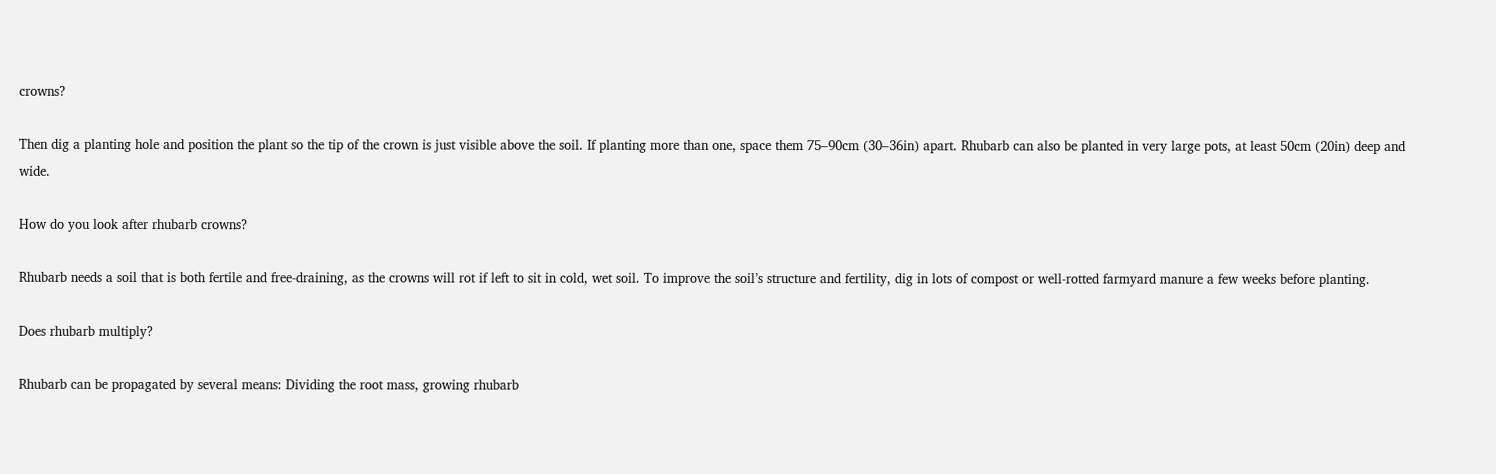crowns?

Then dig a planting hole and position the plant so the tip of the crown is just visible above the soil. If planting more than one, space them 75–90cm (30–36in) apart. Rhubarb can also be planted in very large pots, at least 50cm (20in) deep and wide.

How do you look after rhubarb crowns?

Rhubarb needs a soil that is both fertile and free-draining, as the crowns will rot if left to sit in cold, wet soil. To improve the soil’s structure and fertility, dig in lots of compost or well-rotted farmyard manure a few weeks before planting.

Does rhubarb multiply?

Rhubarb can be propagated by several means: Dividing the root mass, growing rhubarb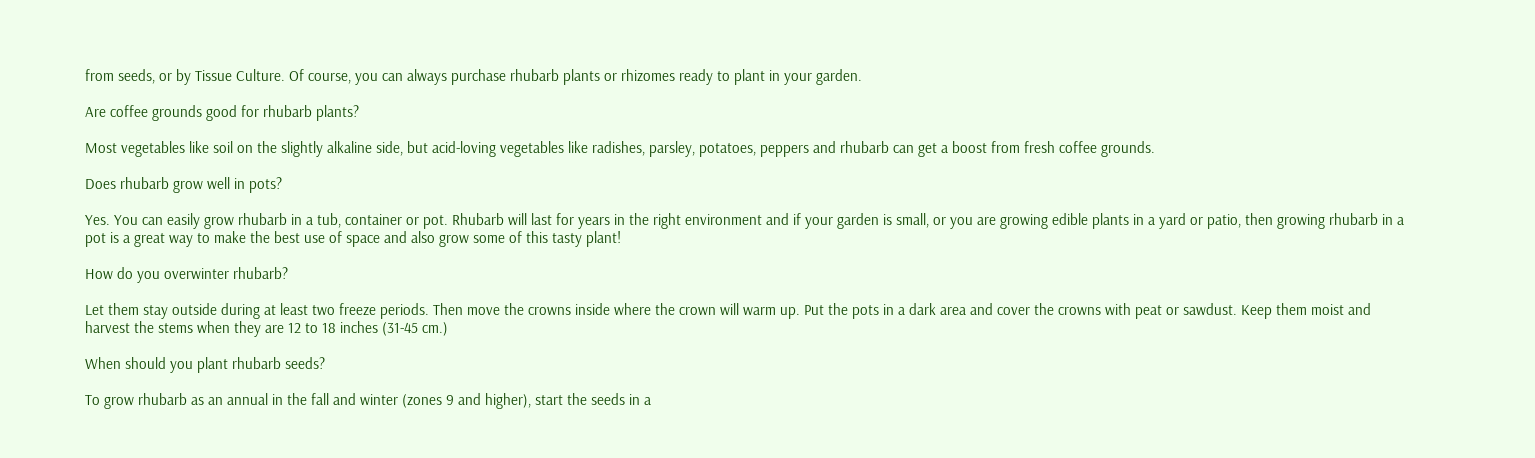from seeds, or by Tissue Culture. Of course, you can always purchase rhubarb plants or rhizomes ready to plant in your garden.

Are coffee grounds good for rhubarb plants?

Most vegetables like soil on the slightly alkaline side, but acid-loving vegetables like radishes, parsley, potatoes, peppers and rhubarb can get a boost from fresh coffee grounds.

Does rhubarb grow well in pots?

Yes. You can easily grow rhubarb in a tub, container or pot. Rhubarb will last for years in the right environment and if your garden is small, or you are growing edible plants in a yard or patio, then growing rhubarb in a pot is a great way to make the best use of space and also grow some of this tasty plant!

How do you overwinter rhubarb?

Let them stay outside during at least two freeze periods. Then move the crowns inside where the crown will warm up. Put the pots in a dark area and cover the crowns with peat or sawdust. Keep them moist and harvest the stems when they are 12 to 18 inches (31-45 cm.)

When should you plant rhubarb seeds?

To grow rhubarb as an annual in the fall and winter (zones 9 and higher), start the seeds in a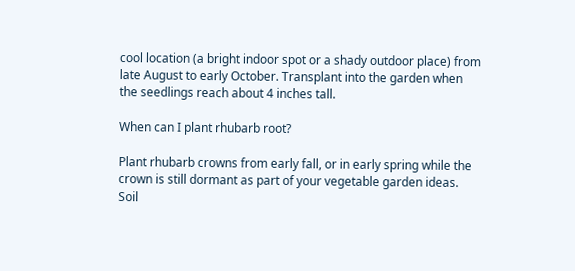cool location (a bright indoor spot or a shady outdoor place) from late August to early October. Transplant into the garden when the seedlings reach about 4 inches tall.

When can I plant rhubarb root?

Plant rhubarb crowns from early fall, or in early spring while the crown is still dormant as part of your vegetable garden ideas. Soil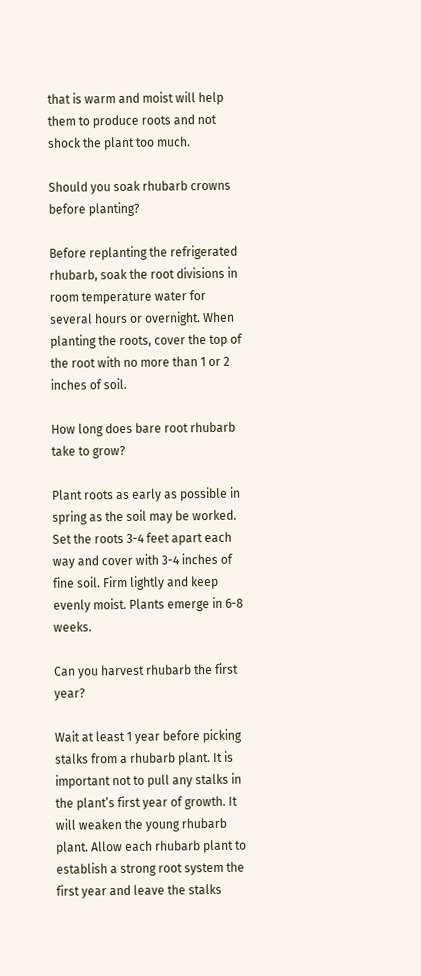that is warm and moist will help them to produce roots and not shock the plant too much.

Should you soak rhubarb crowns before planting?

Before replanting the refrigerated rhubarb, soak the root divisions in room temperature water for several hours or overnight. When planting the roots, cover the top of the root with no more than 1 or 2 inches of soil.

How long does bare root rhubarb take to grow?

Plant roots as early as possible in spring as the soil may be worked. Set the roots 3-4 feet apart each way and cover with 3-4 inches of fine soil. Firm lightly and keep evenly moist. Plants emerge in 6-8 weeks.

Can you harvest rhubarb the first year?

Wait at least 1 year before picking stalks from a rhubarb plant. It is important not to pull any stalks in the plant’s first year of growth. It will weaken the young rhubarb plant. Allow each rhubarb plant to establish a strong root system the first year and leave the stalks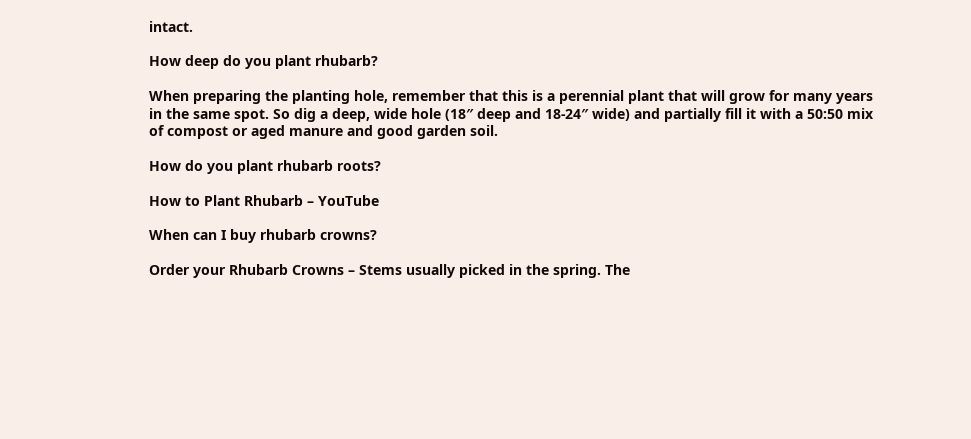intact.

How deep do you plant rhubarb?

When preparing the planting hole, remember that this is a perennial plant that will grow for many years in the same spot. So dig a deep, wide hole (18″ deep and 18-24″ wide) and partially fill it with a 50:50 mix of compost or aged manure and good garden soil.

How do you plant rhubarb roots?

How to Plant Rhubarb – YouTube

When can I buy rhubarb crowns?

Order your Rhubarb Crowns – Stems usually picked in the spring. The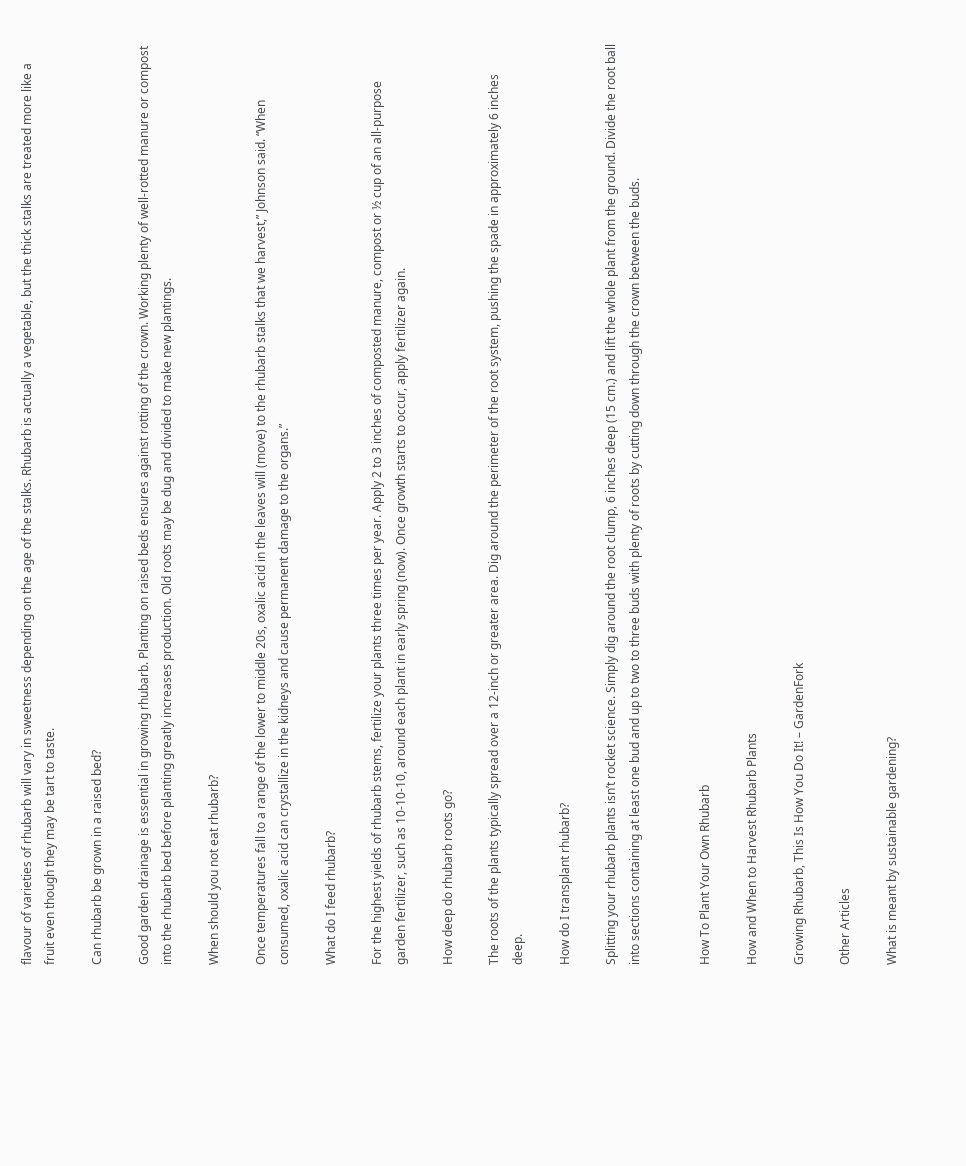flavour of varieties of rhubarb will vary in sweetness depending on the age of the stalks. Rhubarb is actually a vegetable, but the thick stalks are treated more like a fruit even though they may be tart to taste.

Can rhubarb be grown in a raised bed?

Good garden drainage is essential in growing rhubarb. Planting on raised beds ensures against rotting of the crown. Working plenty of well-rotted manure or compost into the rhubarb bed before planting greatly increases production. Old roots may be dug and divided to make new plantings.

When should you not eat rhubarb?

Once temperatures fall to a range of the lower to middle 20s, oxalic acid in the leaves will (move) to the rhubarb stalks that we harvest,” Johnson said. “When consumed, oxalic acid can crystallize in the kidneys and cause permanent damage to the organs.”

What do I feed rhubarb?

For the highest yields of rhubarb stems, fertilize your plants three times per year. Apply 2 to 3 inches of composted manure, compost or ½ cup of an all-purpose garden fertilizer, such as 10-10-10, around each plant in early spring (now). Once growth starts to occur, apply fertilizer again.

How deep do rhubarb roots go?

The roots of the plants typically spread over a 12-inch or greater area. Dig around the perimeter of the root system, pushing the spade in approximately 6 inches deep.

How do I transplant rhubarb?

Splitting your rhubarb plants isn’t rocket science. Simply dig around the root clump, 6 inches deep (15 cm.) and lift the whole plant from the ground. Divide the root ball into sections containing at least one bud and up to two to three buds with plenty of roots by cutting down through the crown between the buds.


How To Plant Your Own Rhubarb

How and When to Harvest Rhubarb Plants

Growing Rhubarb, This Is How You Do It! – GardenFork

Other Articles

What is meant by sustainable gardening?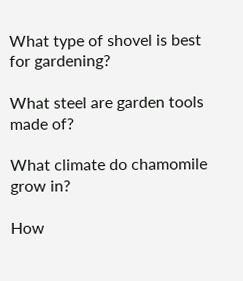What type of shovel is best for gardening?

What steel are garden tools made of?

What climate do chamomile grow in?

How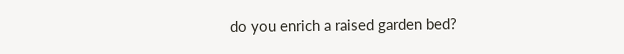do you enrich a raised garden bed?